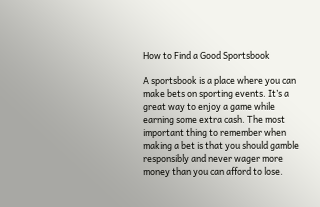How to Find a Good Sportsbook

A sportsbook is a place where you can make bets on sporting events. It’s a great way to enjoy a game while earning some extra cash. The most important thing to remember when making a bet is that you should gamble responsibly and never wager more money than you can afford to lose.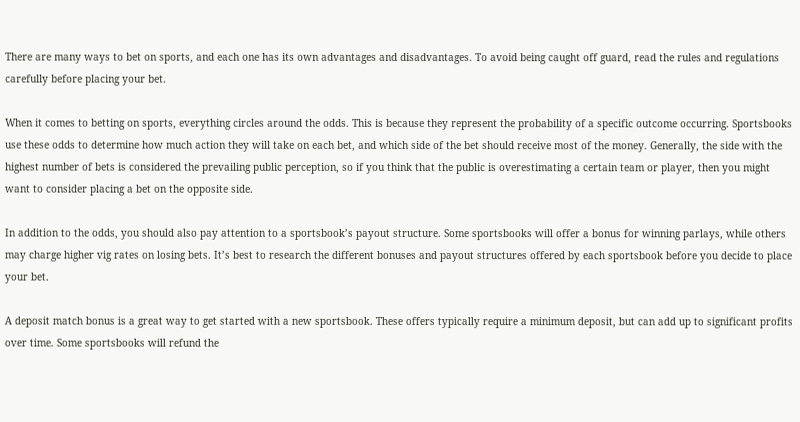There are many ways to bet on sports, and each one has its own advantages and disadvantages. To avoid being caught off guard, read the rules and regulations carefully before placing your bet.

When it comes to betting on sports, everything circles around the odds. This is because they represent the probability of a specific outcome occurring. Sportsbooks use these odds to determine how much action they will take on each bet, and which side of the bet should receive most of the money. Generally, the side with the highest number of bets is considered the prevailing public perception, so if you think that the public is overestimating a certain team or player, then you might want to consider placing a bet on the opposite side.

In addition to the odds, you should also pay attention to a sportsbook’s payout structure. Some sportsbooks will offer a bonus for winning parlays, while others may charge higher vig rates on losing bets. It’s best to research the different bonuses and payout structures offered by each sportsbook before you decide to place your bet.

A deposit match bonus is a great way to get started with a new sportsbook. These offers typically require a minimum deposit, but can add up to significant profits over time. Some sportsbooks will refund the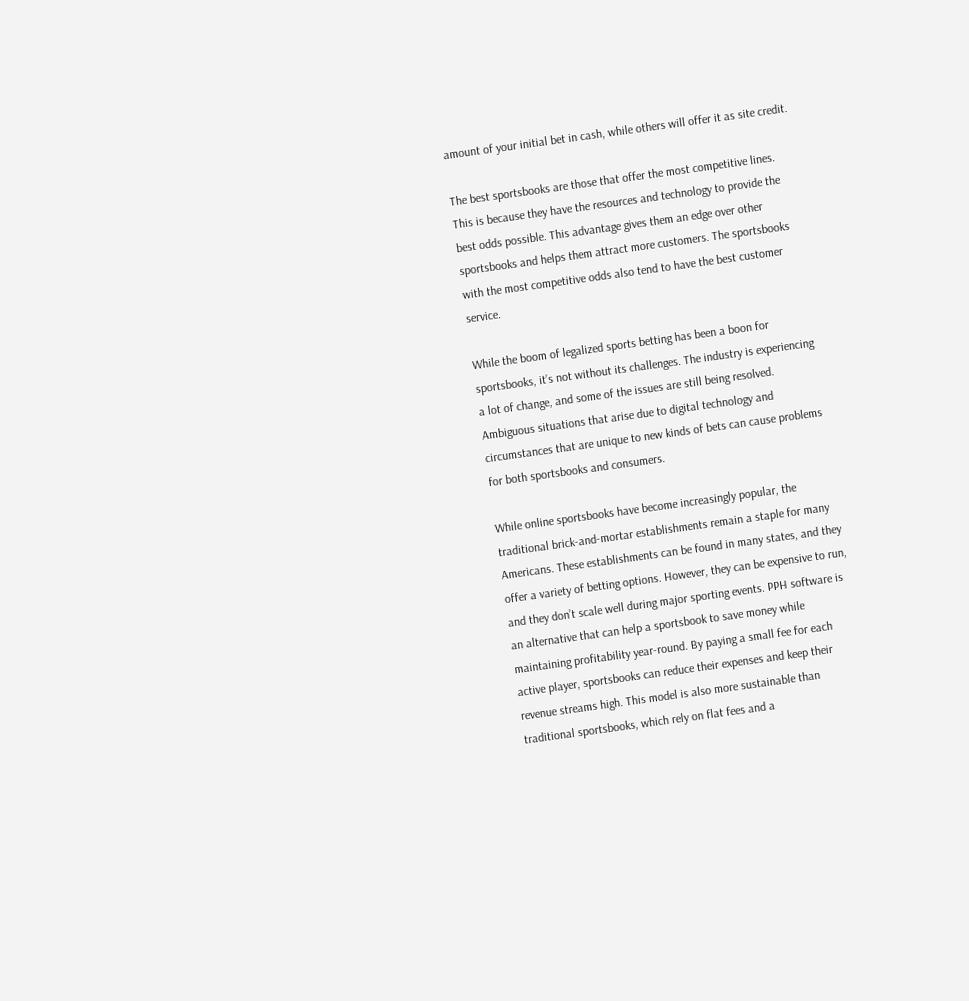amount of your initial bet in cash, while others will offer it as site credit.

The best sportsbooks are those that offer the most competitive lines. This is because they have the resources and technology to provide the best odds possible. This advantage gives them an edge over other sportsbooks and helps them attract more customers. The sportsbooks with the most competitive odds also tend to have the best customer service.

While the boom of legalized sports betting has been a boon for sportsbooks, it’s not without its challenges. The industry is experiencing a lot of change, and some of the issues are still being resolved. Ambiguous situations that arise due to digital technology and circumstances that are unique to new kinds of bets can cause problems for both sportsbooks and consumers.

While online sportsbooks have become increasingly popular, the traditional brick-and-mortar establishments remain a staple for many Americans. These establishments can be found in many states, and they offer a variety of betting options. However, they can be expensive to run, and they don’t scale well during major sporting events. PPH software is an alternative that can help a sportsbook to save money while maintaining profitability year-round. By paying a small fee for each active player, sportsbooks can reduce their expenses and keep their revenue streams high. This model is also more sustainable than traditional sportsbooks, which rely on flat fees and a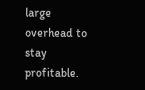large overhead to stay profitable.